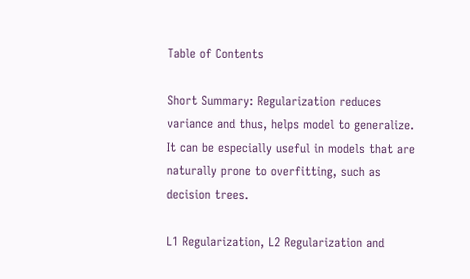Table of Contents

Short Summary: Regularization reduces variance and thus, helps model to generalize. It can be especially useful in models that are naturally prone to overfitting, such as decision trees.

L1 Regularization, L2 Regularization and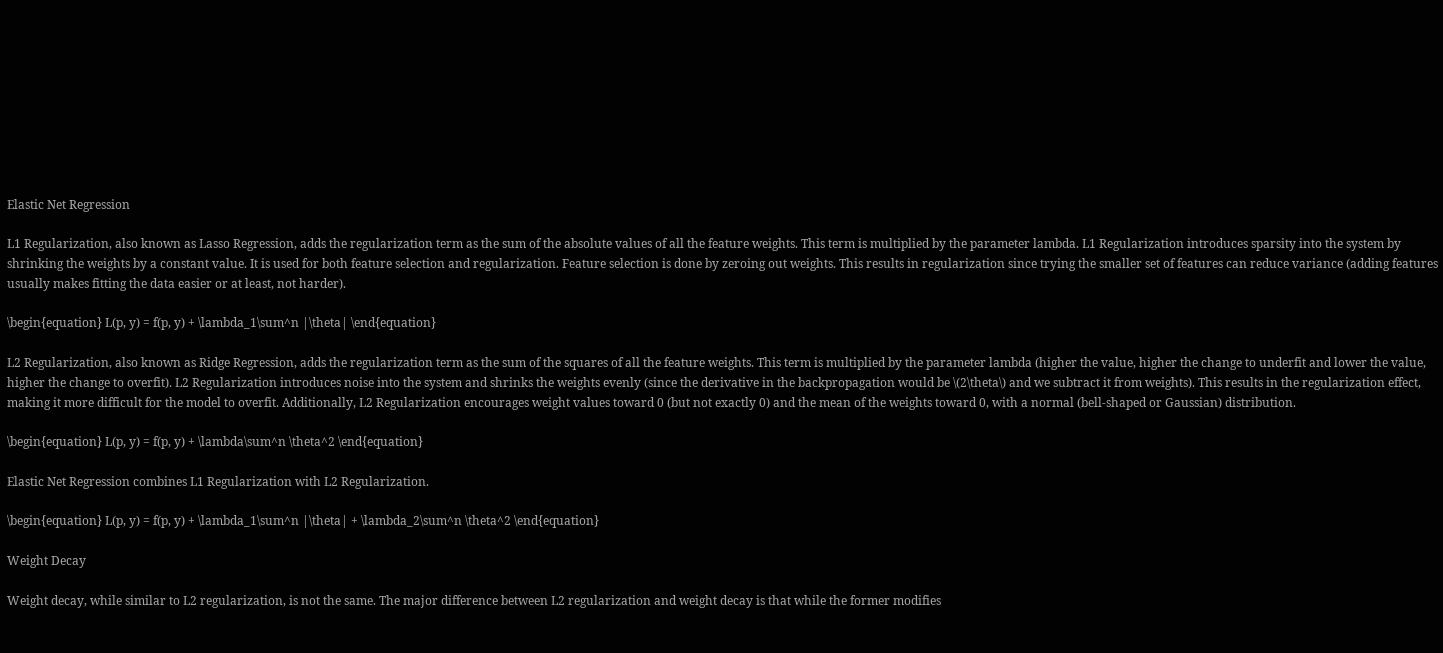Elastic Net Regression

L1 Regularization, also known as Lasso Regression, adds the regularization term as the sum of the absolute values of all the feature weights. This term is multiplied by the parameter lambda. L1 Regularization introduces sparsity into the system by shrinking the weights by a constant value. It is used for both feature selection and regularization. Feature selection is done by zeroing out weights. This results in regularization since trying the smaller set of features can reduce variance (adding features usually makes fitting the data easier or at least, not harder).

\begin{equation} L(p, y) = f(p, y) + \lambda_1\sum^n |\theta| \end{equation}

L2 Regularization, also known as Ridge Regression, adds the regularization term as the sum of the squares of all the feature weights. This term is multiplied by the parameter lambda (higher the value, higher the change to underfit and lower the value, higher the change to overfit). L2 Regularization introduces noise into the system and shrinks the weights evenly (since the derivative in the backpropagation would be \(2\theta\) and we subtract it from weights). This results in the regularization effect, making it more difficult for the model to overfit. Additionally, L2 Regularization encourages weight values toward 0 (but not exactly 0) and the mean of the weights toward 0, with a normal (bell-shaped or Gaussian) distribution.

\begin{equation} L(p, y) = f(p, y) + \lambda\sum^n \theta^2 \end{equation}

Elastic Net Regression combines L1 Regularization with L2 Regularization.

\begin{equation} L(p, y) = f(p, y) + \lambda_1\sum^n |\theta| + \lambda_2\sum^n \theta^2 \end{equation}

Weight Decay

Weight decay, while similar to L2 regularization, is not the same. The major difference between L2 regularization and weight decay is that while the former modifies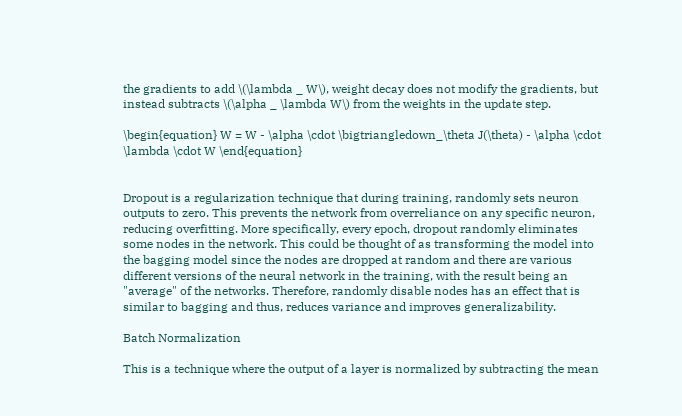the gradients to add \(\lambda _ W\), weight decay does not modify the gradients, but instead subtracts \(\alpha _ \lambda W\) from the weights in the update step.

\begin{equation} W = W - \alpha \cdot \bigtriangledown_\theta J(\theta) - \alpha \cdot \lambda \cdot W \end{equation}


Dropout is a regularization technique that during training, randomly sets neuron outputs to zero. This prevents the network from overreliance on any specific neuron, reducing overfitting. More specifically, every epoch, dropout randomly eliminates some nodes in the network. This could be thought of as transforming the model into the bagging model since the nodes are dropped at random and there are various different versions of the neural network in the training, with the result being an "average" of the networks. Therefore, randomly disable nodes has an effect that is similar to bagging and thus, reduces variance and improves generalizability.

Batch Normalization

This is a technique where the output of a layer is normalized by subtracting the mean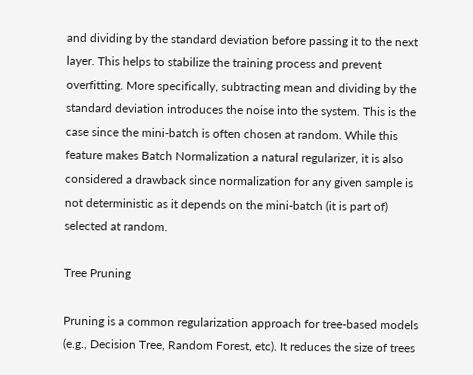and dividing by the standard deviation before passing it to the next layer. This helps to stabilize the training process and prevent overfitting. More specifically, subtracting mean and dividing by the standard deviation introduces the noise into the system. This is the case since the mini-batch is often chosen at random. While this feature makes Batch Normalization a natural regularizer, it is also considered a drawback since normalization for any given sample is not deterministic as it depends on the mini-batch (it is part of) selected at random.

Tree Pruning

Pruning is a common regularization approach for tree-based models (e.g., Decision Tree, Random Forest, etc). It reduces the size of trees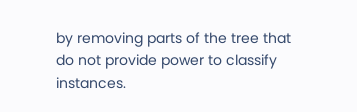by removing parts of the tree that do not provide power to classify instances.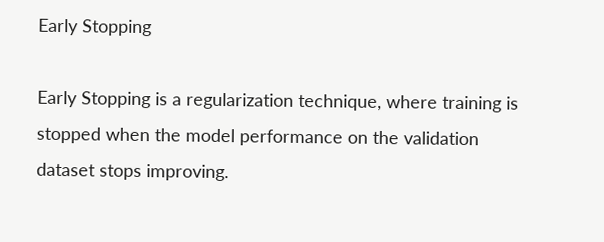Early Stopping

Early Stopping is a regularization technique, where training is stopped when the model performance on the validation dataset stops improving.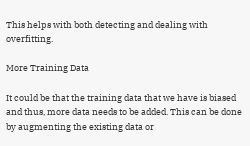This helps with both detecting and dealing with overfitting.

More Training Data

It could be that the training data that we have is biased and thus, more data needs to be added. This can be done by augmenting the existing data or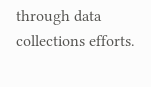through data collections efforts.